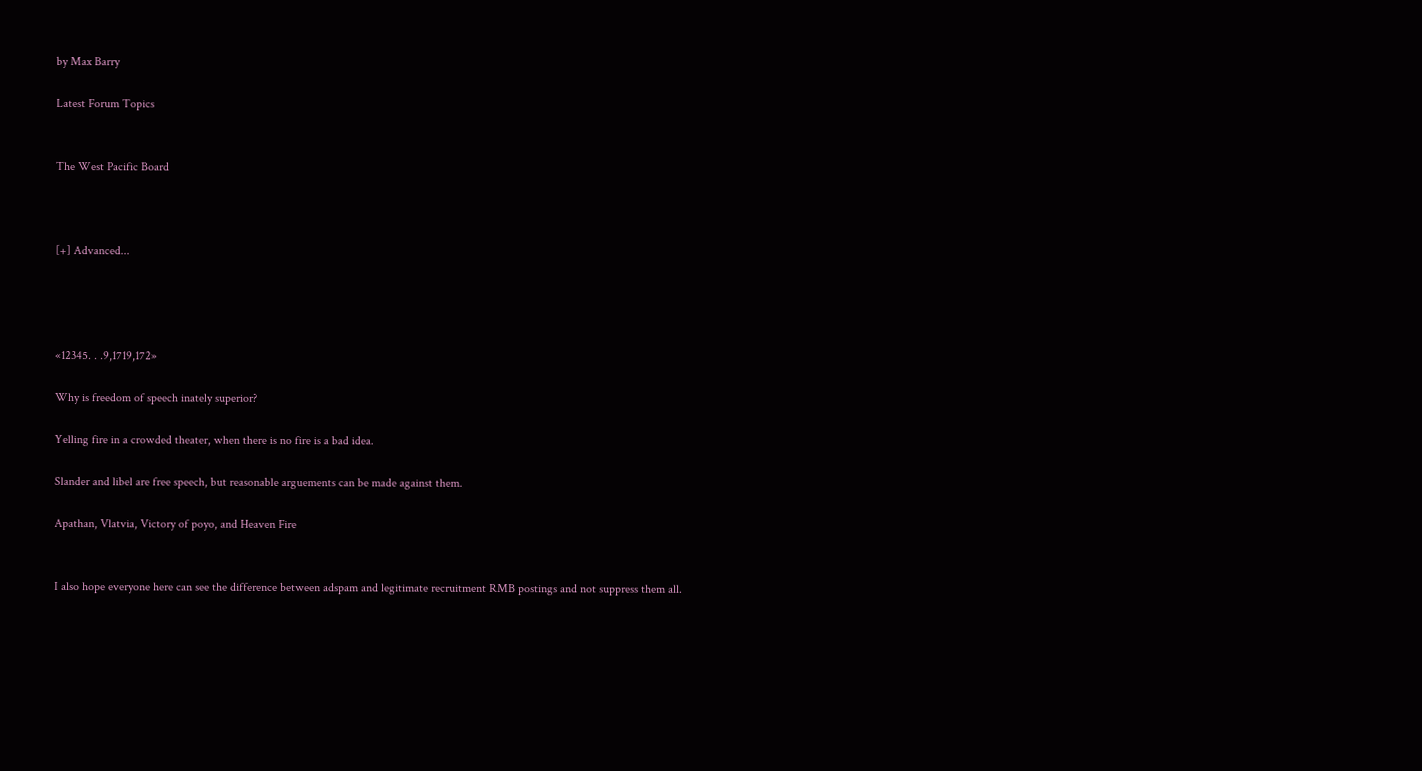by Max Barry

Latest Forum Topics


The West Pacific Board



[+] Advanced...




«12345. . .9,1719,172»

Why is freedom of speech inately superior?

Yelling fire in a crowded theater, when there is no fire is a bad idea.

Slander and libel are free speech, but reasonable arguements can be made against them.

Apathan, Vlatvia, Victory of poyo, and Heaven Fire


I also hope everyone here can see the difference between adspam and legitimate recruitment RMB postings and not suppress them all.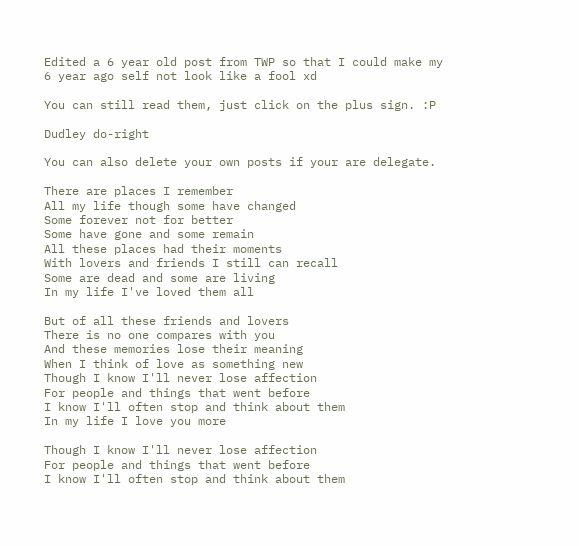Edited a 6 year old post from TWP so that I could make my 6 year ago self not look like a fool xd

You can still read them, just click on the plus sign. :P

Dudley do-right

You can also delete your own posts if your are delegate.

There are places I remember
All my life though some have changed
Some forever not for better
Some have gone and some remain
All these places had their moments
With lovers and friends I still can recall
Some are dead and some are living
In my life I've loved them all

But of all these friends and lovers
There is no one compares with you
And these memories lose their meaning
When I think of love as something new
Though I know I'll never lose affection
For people and things that went before
I know I'll often stop and think about them
In my life I love you more

Though I know I'll never lose affection
For people and things that went before
I know I'll often stop and think about them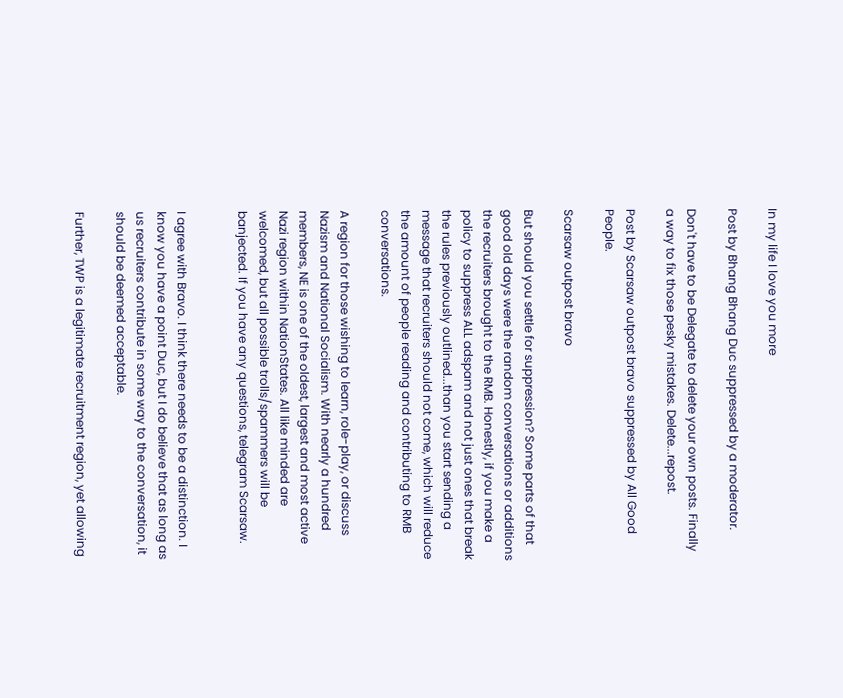In my life I love you more

Post by Bhang Bhang Duc suppressed by a moderator.

Don't have to be Delegate to delete your own posts. Finally a way to fix those pesky mistakes. Delete...repost.

Post by Scarsaw outpost bravo suppressed by All Good People.

Scarsaw outpost bravo

But should you settle for suppression? Some parts of that good old days were the random conversations or additions the recruiters brought to the RMB. Honestly, if you make a policy to suppress ALL adspam and not just ones that break the rules previously outlined...than you start sending a message that recruiters should not come, which will reduce the amount of people reading and contributing to RMB conversations.

A region for those wishing to learn, role-play, or discuss Nazism and National Socialism. With nearly a hundred members, NE is one of the oldest, largest and most active Nazi region within NationStates. All like minded are welcomed, but all possible trolls/spammers will be banjected. If you have any questions, telegram Scarsaw.


I agree with Bravo. I think there needs to be a distinction. I know you have a point Duc, but I do believe that as long as us recruiters contribute in some way to the conversation, it should be deemed acceptable.

Further, TWP is a legitimate recruitment region, yet allowing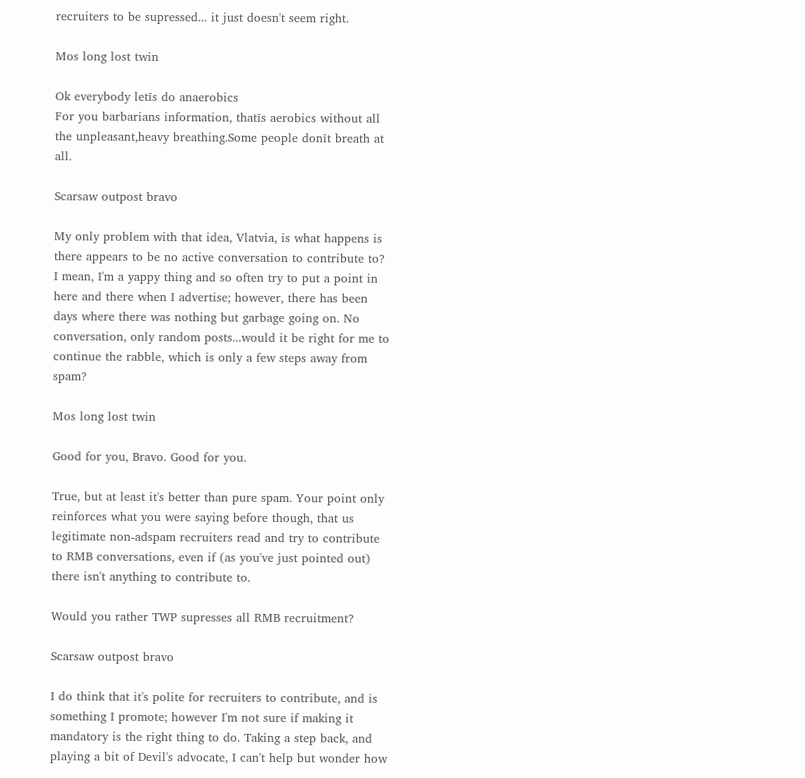recruiters to be supressed... it just doesn't seem right.

Mos long lost twin

Ok everybody letīs do anaerobics
For you barbarians information, thatīs aerobics without all the unpleasant,heavy breathing.Some people donīt breath at all.

Scarsaw outpost bravo

My only problem with that idea, Vlatvia, is what happens is there appears to be no active conversation to contribute to? I mean, I'm a yappy thing and so often try to put a point in here and there when I advertise; however, there has been days where there was nothing but garbage going on. No conversation, only random posts...would it be right for me to continue the rabble, which is only a few steps away from spam?

Mos long lost twin

Good for you, Bravo. Good for you.

True, but at least it's better than pure spam. Your point only reinforces what you were saying before though, that us legitimate non-adspam recruiters read and try to contribute to RMB conversations, even if (as you've just pointed out) there isn't anything to contribute to.

Would you rather TWP supresses all RMB recruitment?

Scarsaw outpost bravo

I do think that it's polite for recruiters to contribute, and is something I promote; however I'm not sure if making it mandatory is the right thing to do. Taking a step back, and playing a bit of Devil's advocate, I can't help but wonder how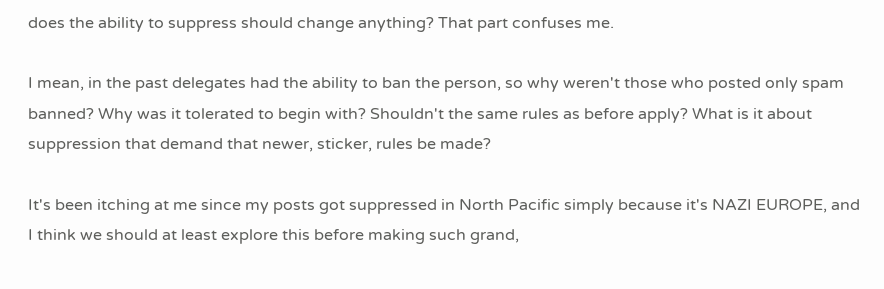does the ability to suppress should change anything? That part confuses me.

I mean, in the past delegates had the ability to ban the person, so why weren't those who posted only spam banned? Why was it tolerated to begin with? Shouldn't the same rules as before apply? What is it about suppression that demand that newer, sticker, rules be made?

It's been itching at me since my posts got suppressed in North Pacific simply because it's NAZI EUROPE, and I think we should at least explore this before making such grand,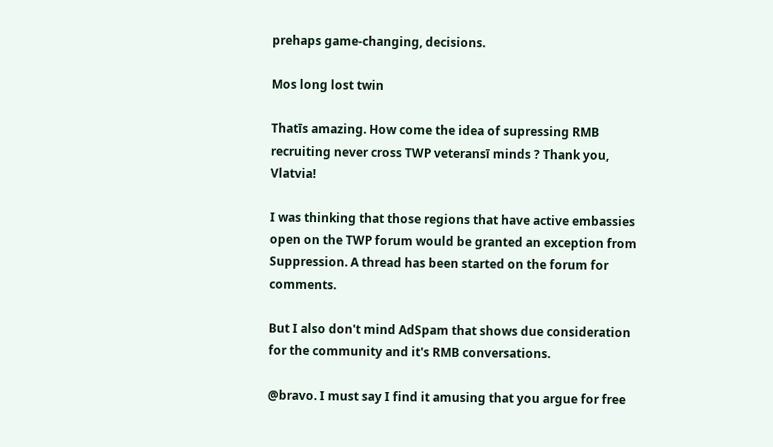prehaps game-changing, decisions.

Mos long lost twin

Thatīs amazing. How come the idea of supressing RMB recruiting never cross TWP veteransī minds ? Thank you, Vlatvia!

I was thinking that those regions that have active embassies open on the TWP forum would be granted an exception from Suppression. A thread has been started on the forum for comments.

But I also don't mind AdSpam that shows due consideration for the community and it's RMB conversations.

@bravo. I must say I find it amusing that you argue for free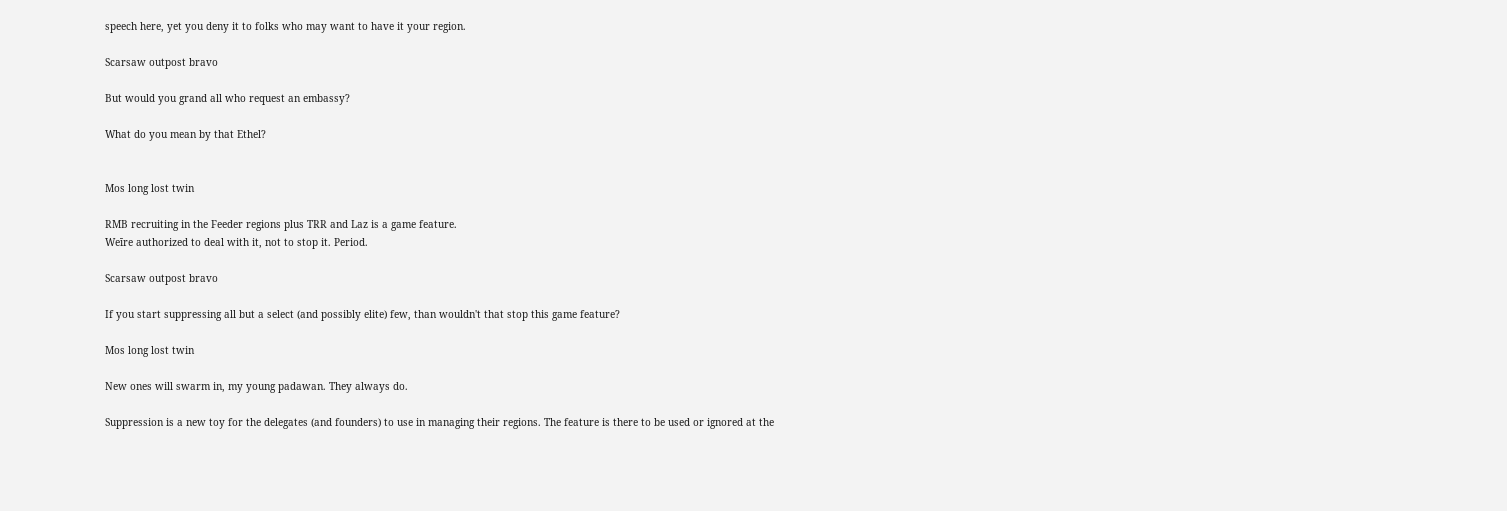speech here, yet you deny it to folks who may want to have it your region.

Scarsaw outpost bravo

But would you grand all who request an embassy?

What do you mean by that Ethel?


Mos long lost twin

RMB recruiting in the Feeder regions plus TRR and Laz is a game feature.
Weīre authorized to deal with it, not to stop it. Period.

Scarsaw outpost bravo

If you start suppressing all but a select (and possibly elite) few, than wouldn't that stop this game feature?

Mos long lost twin

New ones will swarm in, my young padawan. They always do.

Suppression is a new toy for the delegates (and founders) to use in managing their regions. The feature is there to be used or ignored at the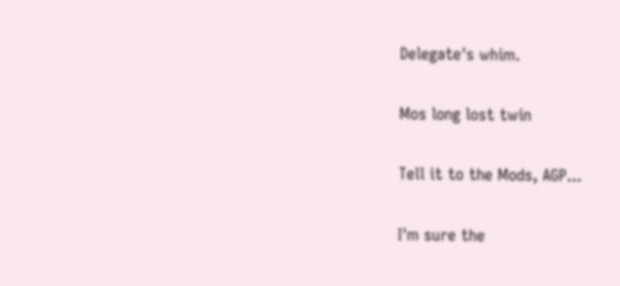Delegate's whim.

Mos long lost twin

Tell it to the Mods, AGP...

I'm sure the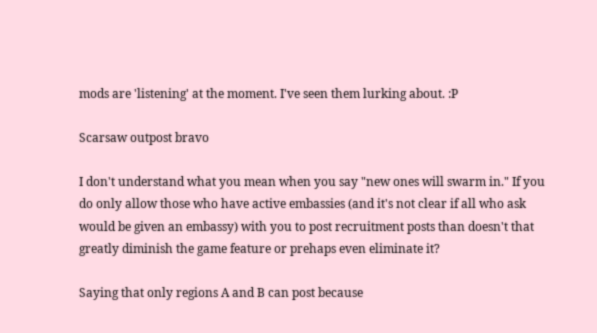mods are 'listening' at the moment. I've seen them lurking about. :P

Scarsaw outpost bravo

I don't understand what you mean when you say "new ones will swarm in." If you do only allow those who have active embassies (and it's not clear if all who ask would be given an embassy) with you to post recruitment posts than doesn't that greatly diminish the game feature or prehaps even eliminate it?

Saying that only regions A and B can post because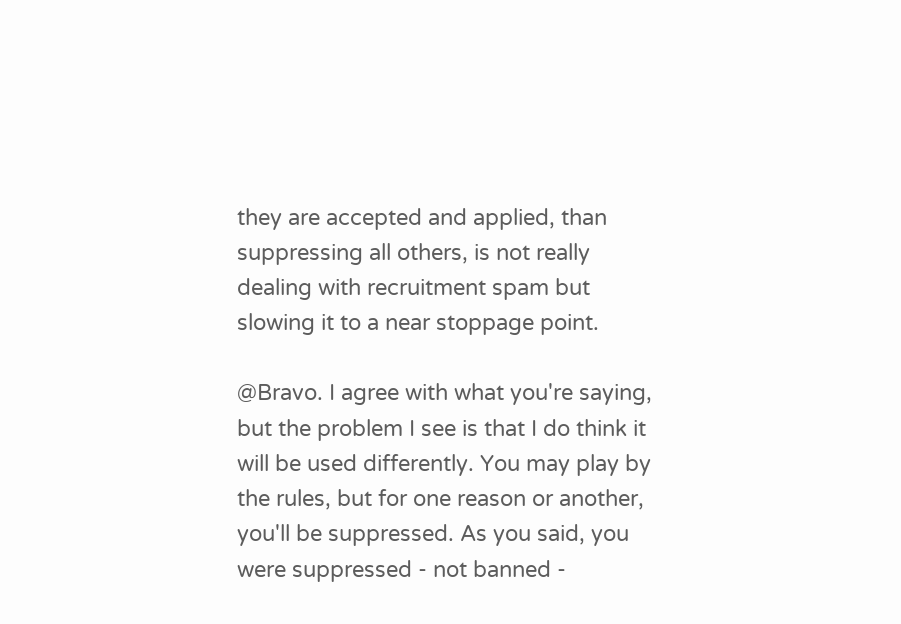they are accepted and applied, than suppressing all others, is not really dealing with recruitment spam but slowing it to a near stoppage point.

@Bravo. I agree with what you're saying, but the problem I see is that I do think it will be used differently. You may play by the rules, but for one reason or another, you'll be suppressed. As you said, you were suppressed - not banned -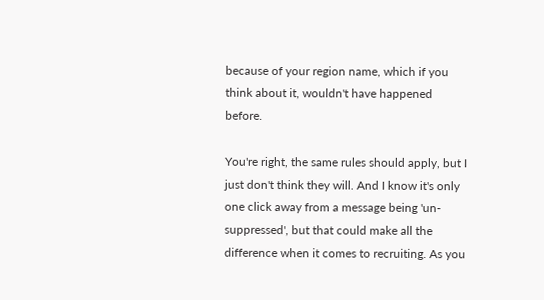because of your region name, which if you think about it, wouldn't have happened before.

You're right, the same rules should apply, but I just don't think they will. And I know it's only one click away from a message being 'un-suppressed', but that could make all the difference when it comes to recruiting. As you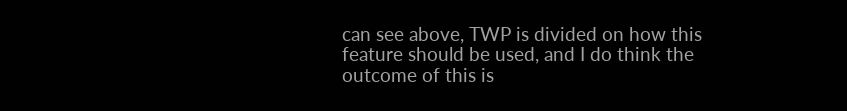can see above, TWP is divided on how this feature should be used, and I do think the outcome of this is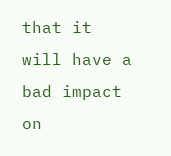that it will have a bad impact on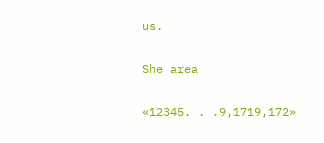us.

She area

«12345. . .9,1719,172»